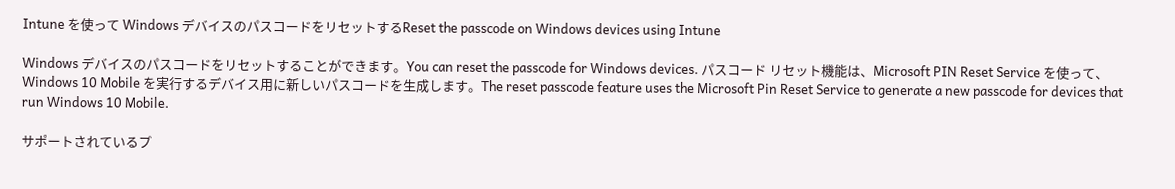Intune を使って Windows デバイスのパスコードをリセットするReset the passcode on Windows devices using Intune

Windows デバイスのパスコードをリセットすることができます。You can reset the passcode for Windows devices. パスコード リセット機能は、Microsoft PIN Reset Service を使って、Windows 10 Mobile を実行するデバイス用に新しいパスコードを生成します。The reset passcode feature uses the Microsoft Pin Reset Service to generate a new passcode for devices that run Windows 10 Mobile.

サポートされているプ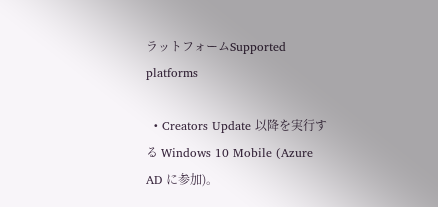ラットフォームSupported platforms

  • Creators Update 以降を実行する Windows 10 Mobile (Azure AD に参加)。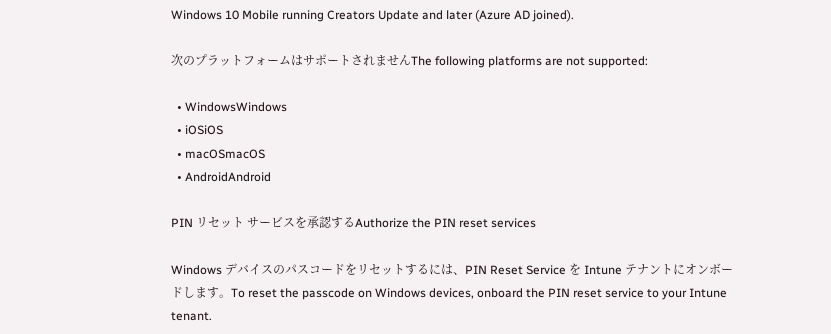Windows 10 Mobile running Creators Update and later (Azure AD joined).

次のプラットフォームはサポートされませんThe following platforms are not supported:

  • WindowsWindows
  • iOSiOS
  • macOSmacOS
  • AndroidAndroid

PIN リセット サービスを承認するAuthorize the PIN reset services

Windows デバイスのパスコードをリセットするには、PIN Reset Service を Intune テナントにオンボードします。To reset the passcode on Windows devices, onboard the PIN reset service to your Intune tenant.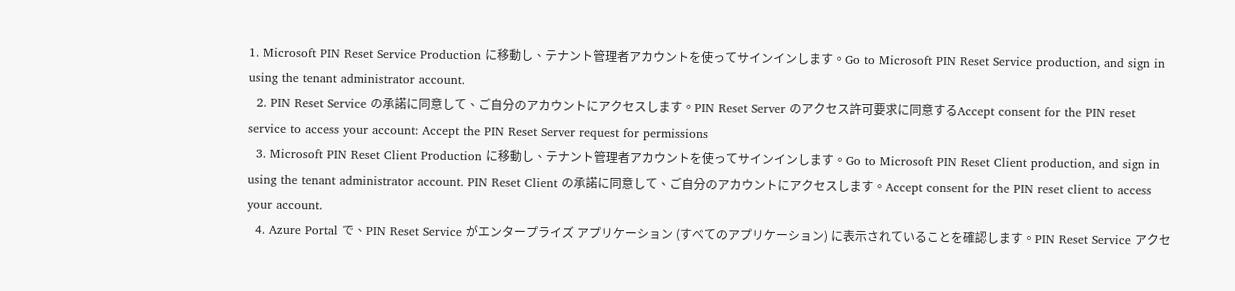1. Microsoft PIN Reset Service Production に移動し、テナント管理者アカウントを使ってサインインします。Go to Microsoft PIN Reset Service production, and sign in using the tenant administrator account.
  2. PIN Reset Service の承諾に同意して、ご自分のアカウントにアクセスします。PIN Reset Server のアクセス許可要求に同意するAccept consent for the PIN reset service to access your account: Accept the PIN Reset Server request for permissions
  3. Microsoft PIN Reset Client Production に移動し、テナント管理者アカウントを使ってサインインします。Go to Microsoft PIN Reset Client production, and sign in using the tenant administrator account. PIN Reset Client の承諾に同意して、ご自分のアカウントにアクセスします。Accept consent for the PIN reset client to access your account.
  4. Azure Portal で、PIN Reset Service がエンタープライズ アプリケーション (すべてのアプリケーション) に表示されていることを確認します。PIN Reset Service アクセ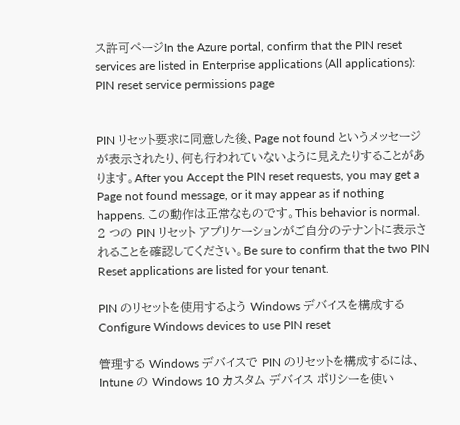ス許可ページIn the Azure portal, confirm that the PIN reset services are listed in Enterprise applications (All applications): PIN reset service permissions page


PIN リセット要求に同意した後、Page not found というメッセージが表示されたり、何も行われていないように見えたりすることがあります。After you Accept the PIN reset requests, you may get a Page not found message, or it may appear as if nothing happens. この動作は正常なものです。This behavior is normal. 2 つの PIN リセット アプリケーションがご自分のテナントに表示されることを確認してください。Be sure to confirm that the two PIN Reset applications are listed for your tenant.

PIN のリセットを使用するよう Windows デバイスを構成するConfigure Windows devices to use PIN reset

管理する Windows デバイスで PIN のリセットを構成するには、Intune の Windows 10 カスタム デバイス ポリシーを使い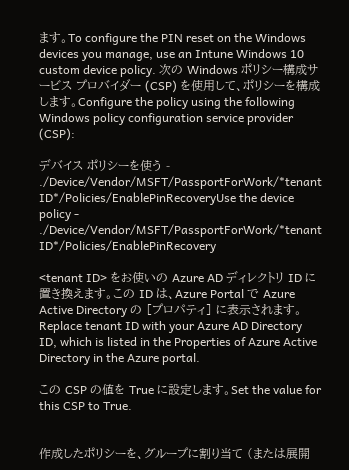ます。To configure the PIN reset on the Windows devices you manage, use an Intune Windows 10 custom device policy. 次の Windows ポリシー構成サービス プロバイダー (CSP) を使用して、ポリシーを構成します。Configure the policy using the following Windows policy configuration service provider (CSP):

デバイス ポリシーを使う - ./Device/Vendor/MSFT/PassportForWork/*tenant ID*/Policies/EnablePinRecoveryUse the device policy - ./Device/Vendor/MSFT/PassportForWork/*tenant ID*/Policies/EnablePinRecovery

<tenant ID> をお使いの Azure AD ディレクトリ ID に置き換えます。この ID は、Azure Portal で Azure Active Directory の [プロパティ] に表示されます。Replace tenant ID with your Azure AD Directory ID, which is listed in the Properties of Azure Active Directory in the Azure portal.

この CSP の値を True に設定します。Set the value for this CSP to True.


作成したポリシーを、グループに割り当て (または展開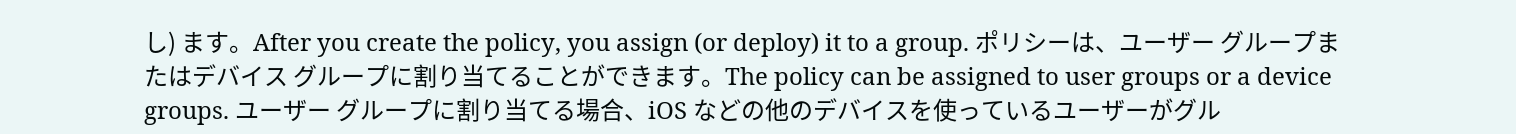し) ます。After you create the policy, you assign (or deploy) it to a group. ポリシーは、ユーザー グループまたはデバイス グループに割り当てることができます。The policy can be assigned to user groups or a device groups. ユーザー グループに割り当てる場合、iOS などの他のデバイスを使っているユーザーがグル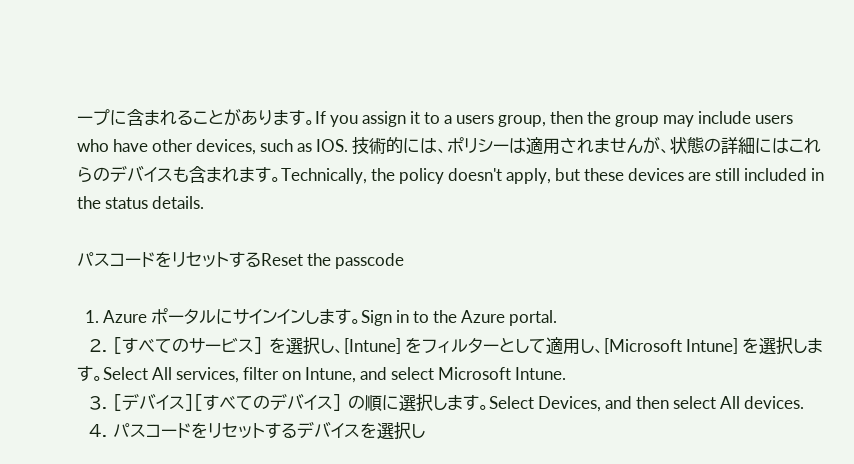ープに含まれることがあります。If you assign it to a users group, then the group may include users who have other devices, such as IOS. 技術的には、ポリシーは適用されませんが、状態の詳細にはこれらのデバイスも含まれます。Technically, the policy doesn't apply, but these devices are still included in the status details.

パスコードをリセットするReset the passcode

  1. Azure ポータルにサインインします。Sign in to the Azure portal.
  2. [すべてのサービス] を選択し、[Intune] をフィルターとして適用し、[Microsoft Intune] を選択します。Select All services, filter on Intune, and select Microsoft Intune.
  3. [デバイス][すべてのデバイス] の順に選択します。Select Devices, and then select All devices.
  4. パスコードをリセットするデバイスを選択し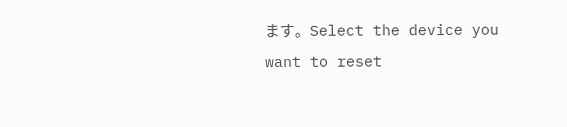ます。Select the device you want to reset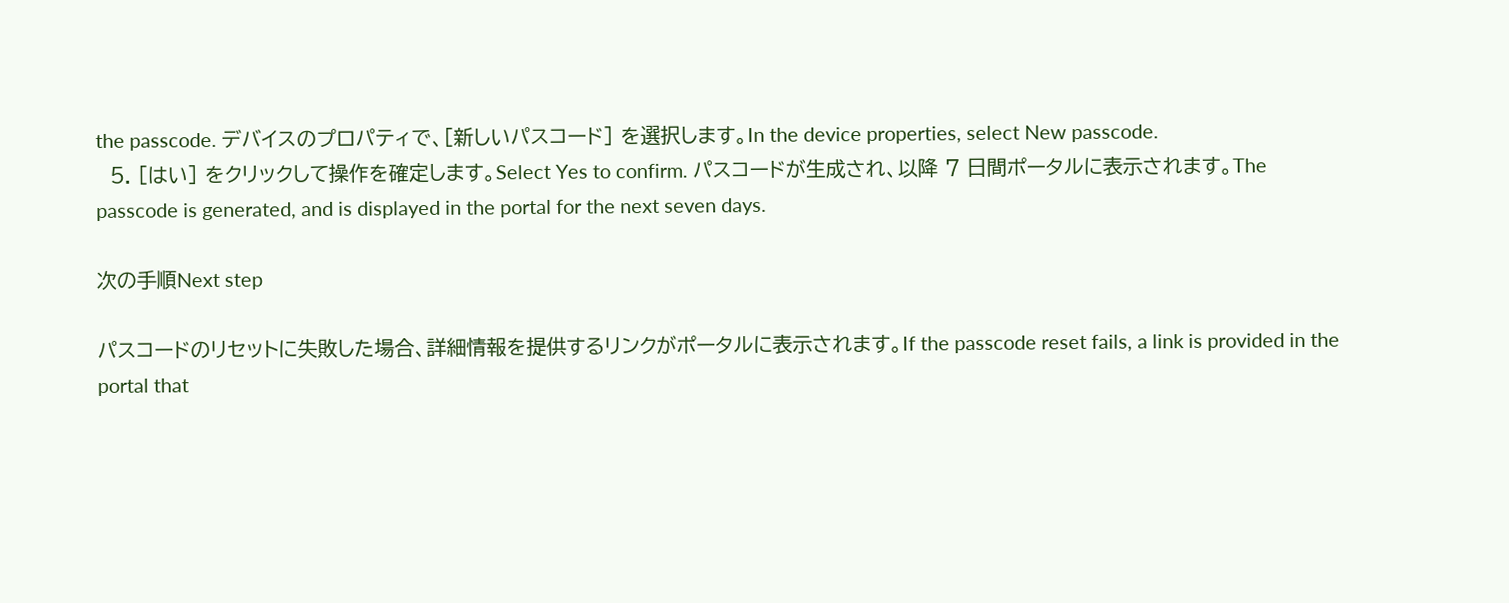the passcode. デバイスのプロパティで、[新しいパスコード] を選択します。In the device properties, select New passcode.
  5. [はい] をクリックして操作を確定します。Select Yes to confirm. パスコードが生成され、以降 7 日間ポータルに表示されます。The passcode is generated, and is displayed in the portal for the next seven days.

次の手順Next step

パスコードのリセットに失敗した場合、詳細情報を提供するリンクがポータルに表示されます。If the passcode reset fails, a link is provided in the portal that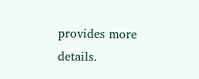provides more details.